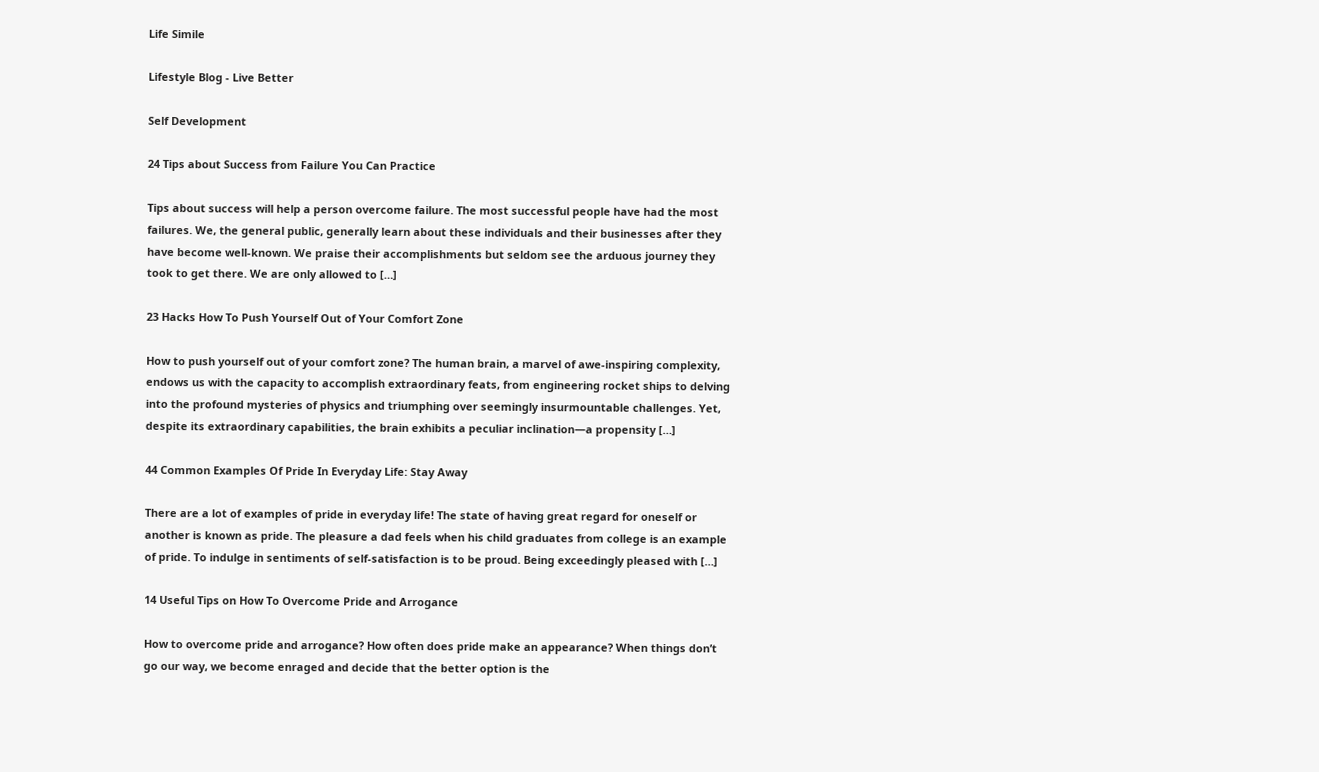Life Simile

Lifestyle Blog - Live Better

Self Development

24 Tips about Success from Failure You Can Practice

Tips about success will help a person overcome failure. The most successful people have had the most failures. We, the general public, generally learn about these individuals and their businesses after they have become well-known. We praise their accomplishments but seldom see the arduous journey they took to get there. We are only allowed to […]

23 Hacks How To Push Yourself Out of Your Comfort Zone

How to push yourself out of your comfort zone? The human brain, a marvel of awe-inspiring complexity, endows us with the capacity to accomplish extraordinary feats, from engineering rocket ships to delving into the profound mysteries of physics and triumphing over seemingly insurmountable challenges. Yet, despite its extraordinary capabilities, the brain exhibits a peculiar inclination—a propensity […]

44 Common Examples Of Pride In Everyday Life: Stay Away

There are a lot of examples of pride in everyday life! The state of having great regard for oneself or another is known as pride. The pleasure a dad feels when his child graduates from college is an example of pride. To indulge in sentiments of self-satisfaction is to be proud. Being exceedingly pleased with […]

14 Useful Tips on How To Overcome Pride and Arrogance

How to overcome pride and arrogance? How often does pride make an appearance? When things don’t go our way, we become enraged and decide that the better option is the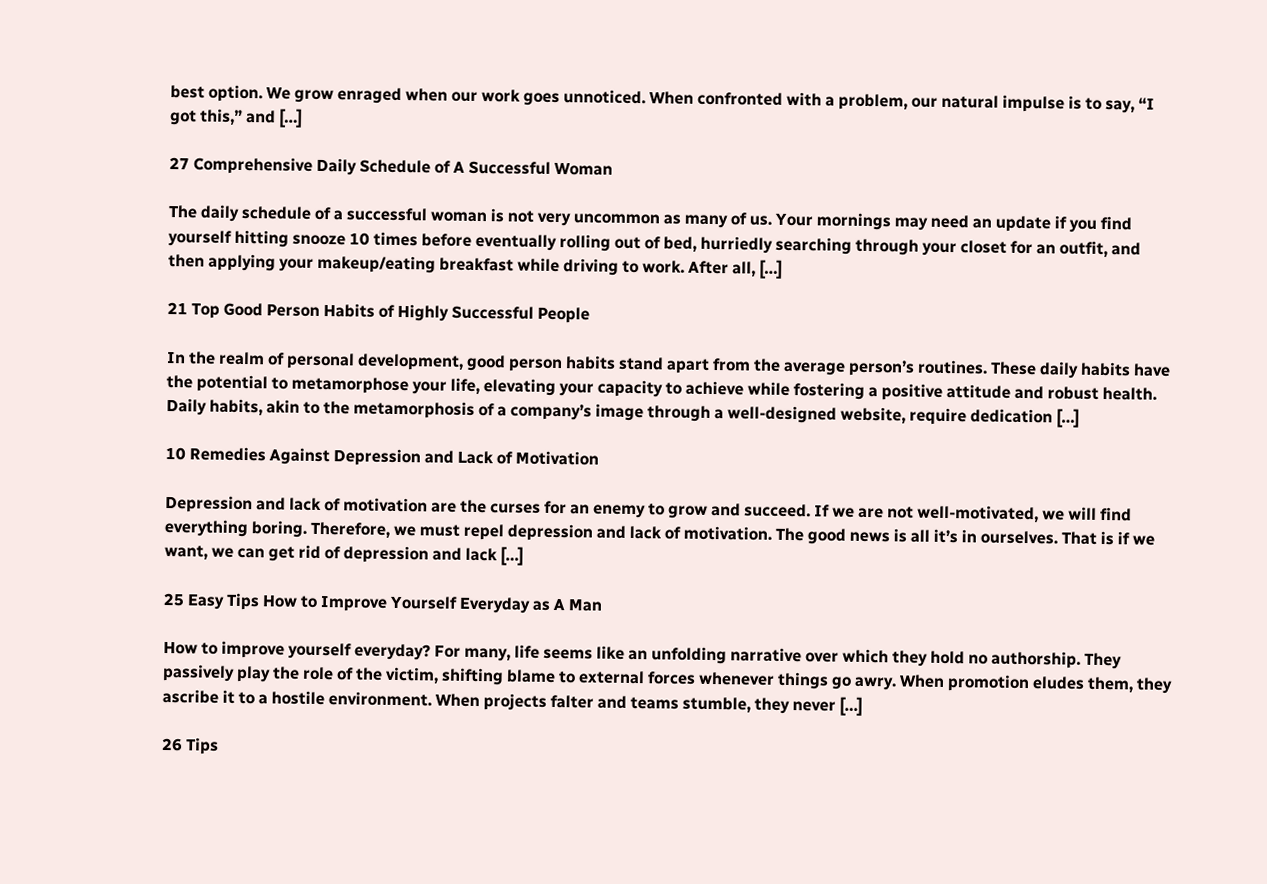best option. We grow enraged when our work goes unnoticed. When confronted with a problem, our natural impulse is to say, “I got this,” and […]

27 Comprehensive Daily Schedule of A Successful Woman

The daily schedule of a successful woman is not very uncommon as many of us. Your mornings may need an update if you find yourself hitting snooze 10 times before eventually rolling out of bed, hurriedly searching through your closet for an outfit, and then applying your makeup/eating breakfast while driving to work. After all, […]

21 Top Good Person Habits of Highly Successful People

In the realm of personal development, good person habits stand apart from the average person’s routines. These daily habits have the potential to metamorphose your life, elevating your capacity to achieve while fostering a positive attitude and robust health. Daily habits, akin to the metamorphosis of a company’s image through a well-designed website, require dedication […]

10 Remedies Against Depression and Lack of Motivation

Depression and lack of motivation are the curses for an enemy to grow and succeed. If we are not well-motivated, we will find everything boring. Therefore, we must repel depression and lack of motivation. The good news is all it’s in ourselves. That is if we want, we can get rid of depression and lack […]

25 Easy Tips How to Improve Yourself Everyday as A Man

How to improve yourself everyday? For many, life seems like an unfolding narrative over which they hold no authorship. They passively play the role of the victim, shifting blame to external forces whenever things go awry. When promotion eludes them, they ascribe it to a hostile environment. When projects falter and teams stumble, they never […]

26 Tips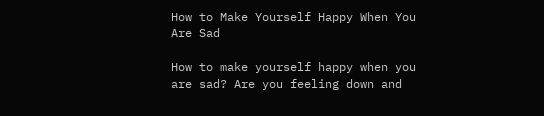How to Make Yourself Happy When You Are Sad

How to make yourself happy when you are sad? Are you feeling down and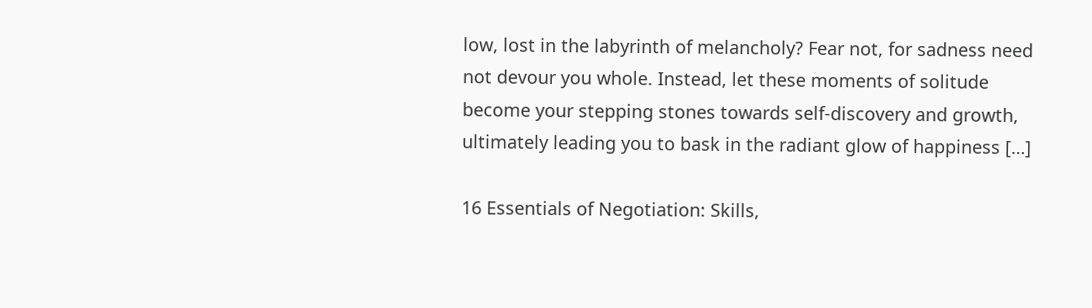low, lost in the labyrinth of melancholy? Fear not, for sadness need not devour you whole. Instead, let these moments of solitude become your stepping stones towards self-discovery and growth, ultimately leading you to bask in the radiant glow of happiness […]

16 Essentials of Negotiation: Skills,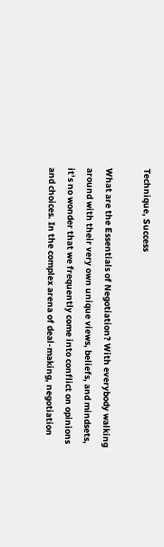Technique, Success

What are the Essentials of Negotiation? With everybody walking around with their very own unique views, beliefs, and mindsets, it’s no wonder that we frequently come into conflict on opinions and choices. In the complex arena of deal-making, negotiation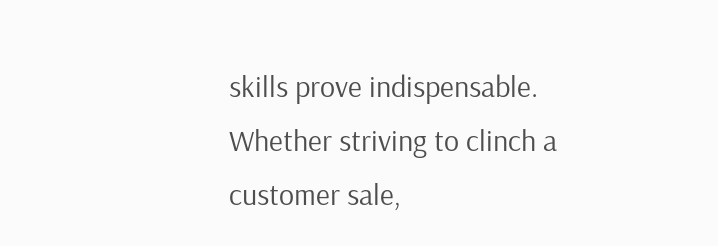skills prove indispensable. Whether striving to clinch a customer sale,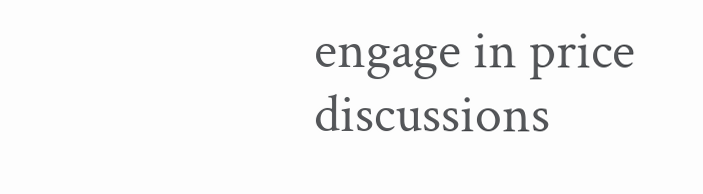engage in price discussions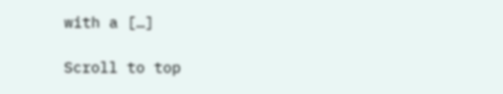with a […]

Scroll to top